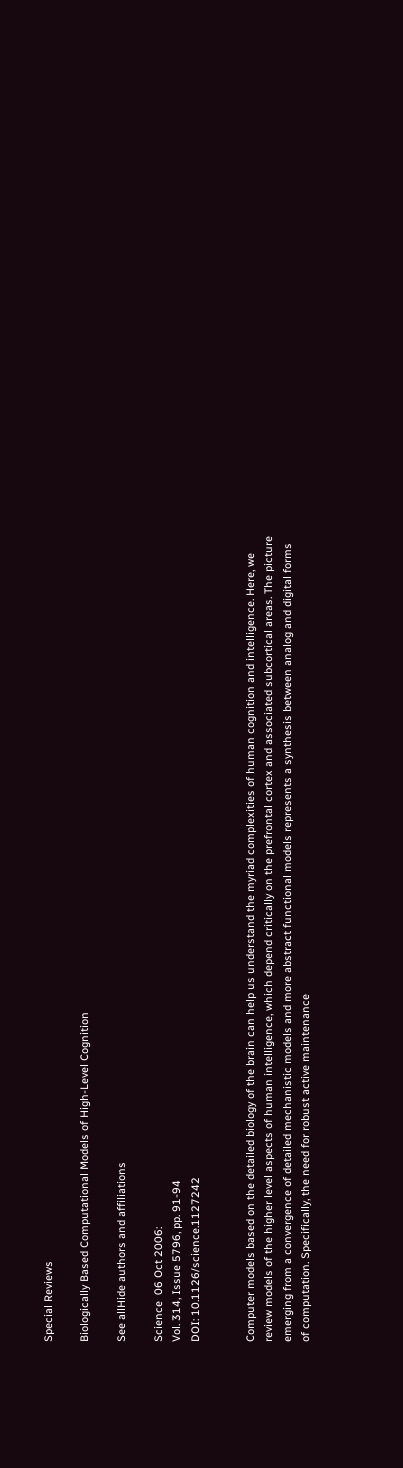Special Reviews

Biologically Based Computational Models of High-Level Cognition

See allHide authors and affiliations

Science  06 Oct 2006:
Vol. 314, Issue 5796, pp. 91-94
DOI: 10.1126/science.1127242


Computer models based on the detailed biology of the brain can help us understand the myriad complexities of human cognition and intelligence. Here, we review models of the higher level aspects of human intelligence, which depend critically on the prefrontal cortex and associated subcortical areas. The picture emerging from a convergence of detailed mechanistic models and more abstract functional models represents a synthesis between analog and digital forms of computation. Specifically, the need for robust active maintenance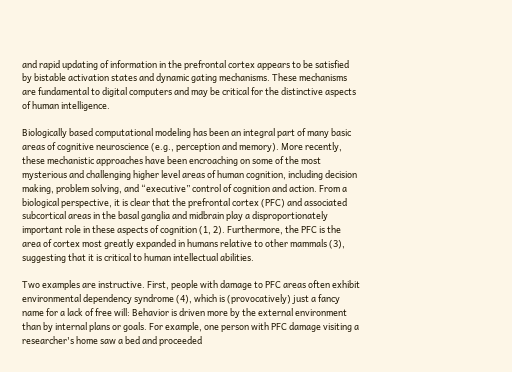and rapid updating of information in the prefrontal cortex appears to be satisfied by bistable activation states and dynamic gating mechanisms. These mechanisms are fundamental to digital computers and may be critical for the distinctive aspects of human intelligence.

Biologically based computational modeling has been an integral part of many basic areas of cognitive neuroscience (e.g., perception and memory). More recently, these mechanistic approaches have been encroaching on some of the most mysterious and challenging higher level areas of human cognition, including decision making, problem solving, and “executive” control of cognition and action. From a biological perspective, it is clear that the prefrontal cortex (PFC) and associated subcortical areas in the basal ganglia and midbrain play a disproportionately important role in these aspects of cognition (1, 2). Furthermore, the PFC is the area of cortex most greatly expanded in humans relative to other mammals (3), suggesting that it is critical to human intellectual abilities.

Two examples are instructive. First, people with damage to PFC areas often exhibit environmental dependency syndrome (4), which is (provocatively) just a fancy name for a lack of free will: Behavior is driven more by the external environment than by internal plans or goals. For example, one person with PFC damage visiting a researcher's home saw a bed and proceeded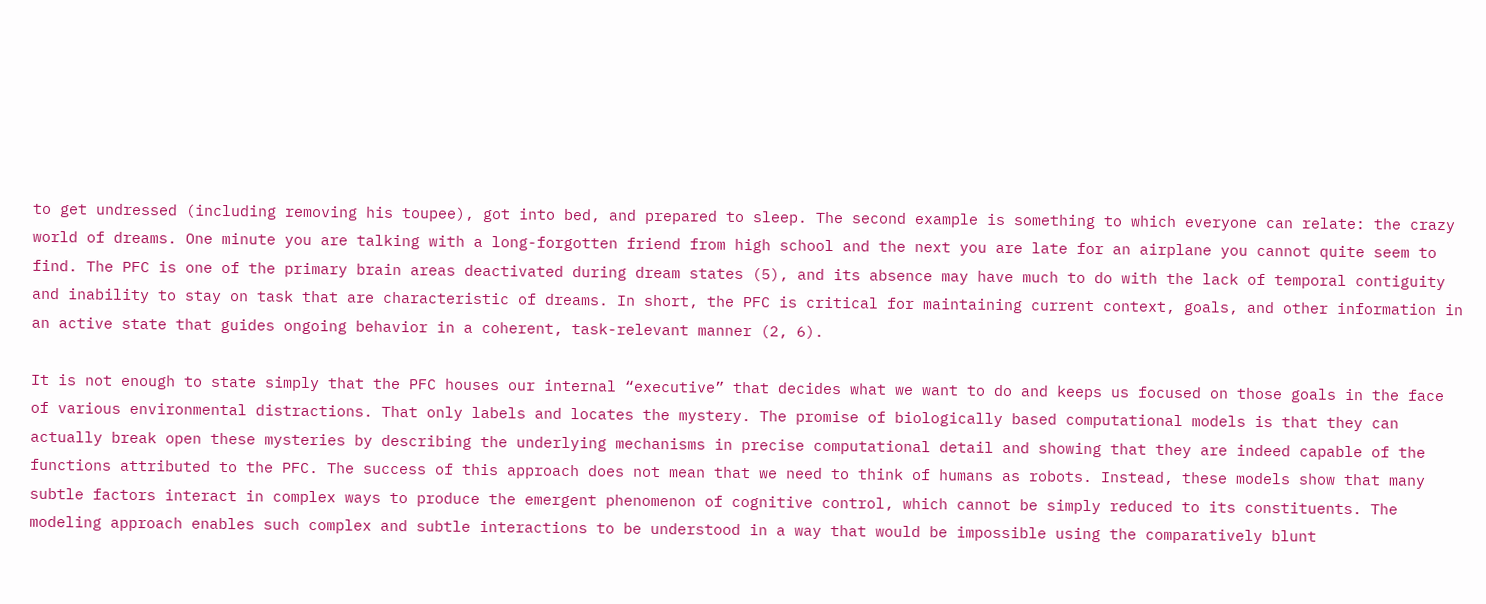to get undressed (including removing his toupee), got into bed, and prepared to sleep. The second example is something to which everyone can relate: the crazy world of dreams. One minute you are talking with a long-forgotten friend from high school and the next you are late for an airplane you cannot quite seem to find. The PFC is one of the primary brain areas deactivated during dream states (5), and its absence may have much to do with the lack of temporal contiguity and inability to stay on task that are characteristic of dreams. In short, the PFC is critical for maintaining current context, goals, and other information in an active state that guides ongoing behavior in a coherent, task-relevant manner (2, 6).

It is not enough to state simply that the PFC houses our internal “executive” that decides what we want to do and keeps us focused on those goals in the face of various environmental distractions. That only labels and locates the mystery. The promise of biologically based computational models is that they can actually break open these mysteries by describing the underlying mechanisms in precise computational detail and showing that they are indeed capable of the functions attributed to the PFC. The success of this approach does not mean that we need to think of humans as robots. Instead, these models show that many subtle factors interact in complex ways to produce the emergent phenomenon of cognitive control, which cannot be simply reduced to its constituents. The modeling approach enables such complex and subtle interactions to be understood in a way that would be impossible using the comparatively blunt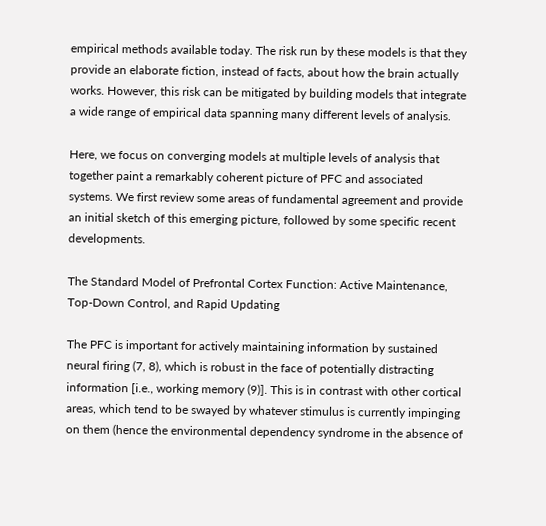empirical methods available today. The risk run by these models is that they provide an elaborate fiction, instead of facts, about how the brain actually works. However, this risk can be mitigated by building models that integrate a wide range of empirical data spanning many different levels of analysis.

Here, we focus on converging models at multiple levels of analysis that together paint a remarkably coherent picture of PFC and associated systems. We first review some areas of fundamental agreement and provide an initial sketch of this emerging picture, followed by some specific recent developments.

The Standard Model of Prefrontal Cortex Function: Active Maintenance, Top-Down Control, and Rapid Updating

The PFC is important for actively maintaining information by sustained neural firing (7, 8), which is robust in the face of potentially distracting information [i.e., working memory (9)]. This is in contrast with other cortical areas, which tend to be swayed by whatever stimulus is currently impinging on them (hence the environmental dependency syndrome in the absence of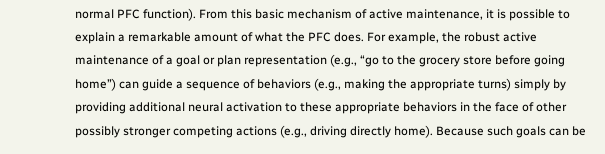normal PFC function). From this basic mechanism of active maintenance, it is possible to explain a remarkable amount of what the PFC does. For example, the robust active maintenance of a goal or plan representation (e.g., “go to the grocery store before going home”) can guide a sequence of behaviors (e.g., making the appropriate turns) simply by providing additional neural activation to these appropriate behaviors in the face of other possibly stronger competing actions (e.g., driving directly home). Because such goals can be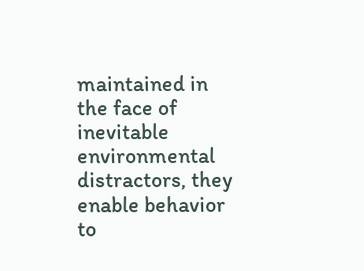maintained in the face of inevitable environmental distractors, they enable behavior to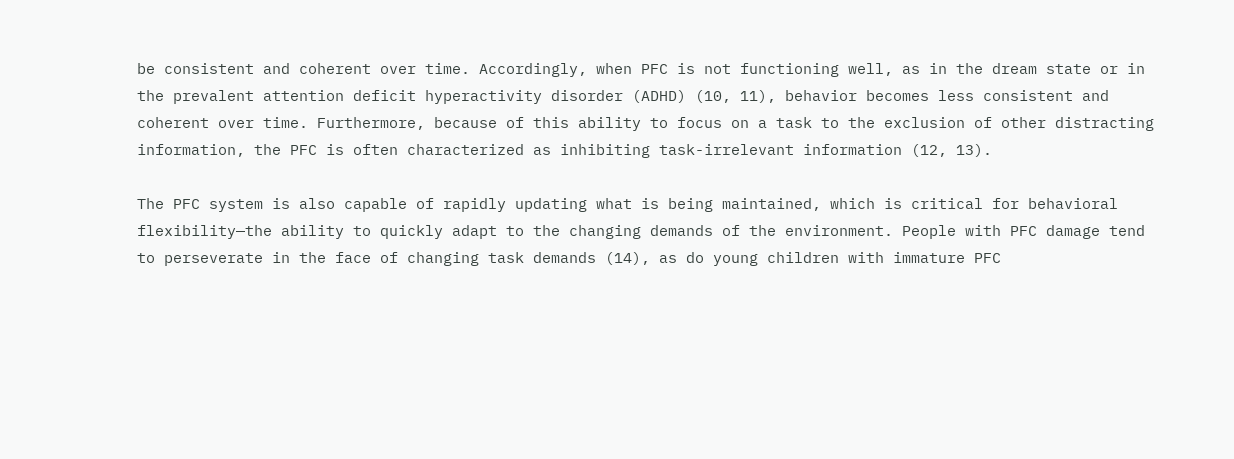be consistent and coherent over time. Accordingly, when PFC is not functioning well, as in the dream state or in the prevalent attention deficit hyperactivity disorder (ADHD) (10, 11), behavior becomes less consistent and coherent over time. Furthermore, because of this ability to focus on a task to the exclusion of other distracting information, the PFC is often characterized as inhibiting task-irrelevant information (12, 13).

The PFC system is also capable of rapidly updating what is being maintained, which is critical for behavioral flexibility—the ability to quickly adapt to the changing demands of the environment. People with PFC damage tend to perseverate in the face of changing task demands (14), as do young children with immature PFC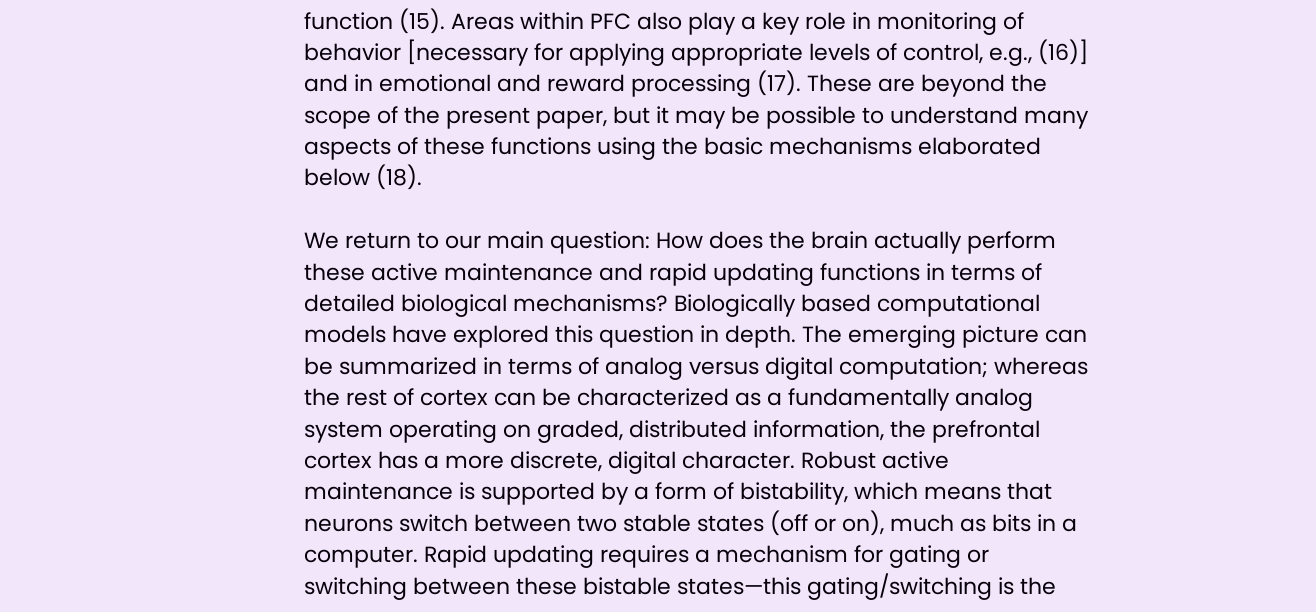function (15). Areas within PFC also play a key role in monitoring of behavior [necessary for applying appropriate levels of control, e.g., (16)] and in emotional and reward processing (17). These are beyond the scope of the present paper, but it may be possible to understand many aspects of these functions using the basic mechanisms elaborated below (18).

We return to our main question: How does the brain actually perform these active maintenance and rapid updating functions in terms of detailed biological mechanisms? Biologically based computational models have explored this question in depth. The emerging picture can be summarized in terms of analog versus digital computation; whereas the rest of cortex can be characterized as a fundamentally analog system operating on graded, distributed information, the prefrontal cortex has a more discrete, digital character. Robust active maintenance is supported by a form of bistability, which means that neurons switch between two stable states (off or on), much as bits in a computer. Rapid updating requires a mechanism for gating or switching between these bistable states—this gating/switching is the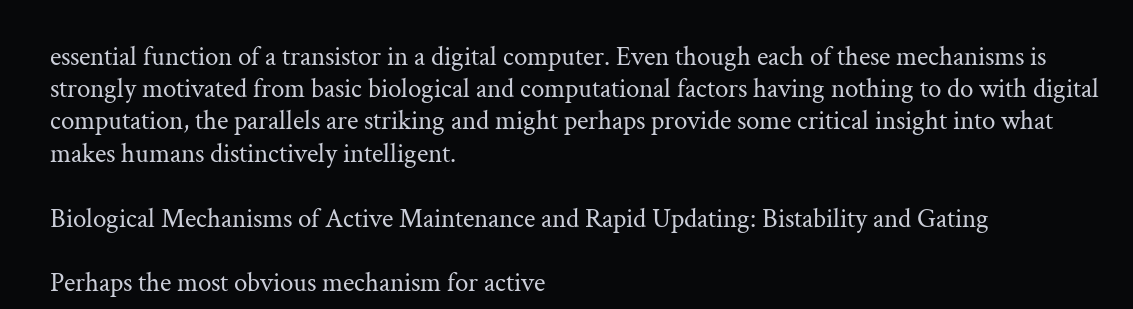essential function of a transistor in a digital computer. Even though each of these mechanisms is strongly motivated from basic biological and computational factors having nothing to do with digital computation, the parallels are striking and might perhaps provide some critical insight into what makes humans distinctively intelligent.

Biological Mechanisms of Active Maintenance and Rapid Updating: Bistability and Gating

Perhaps the most obvious mechanism for active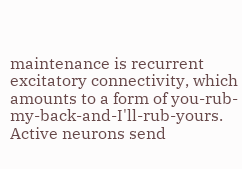maintenance is recurrent excitatory connectivity, which amounts to a form of you-rub-my-back-and-I'll-rub-yours. Active neurons send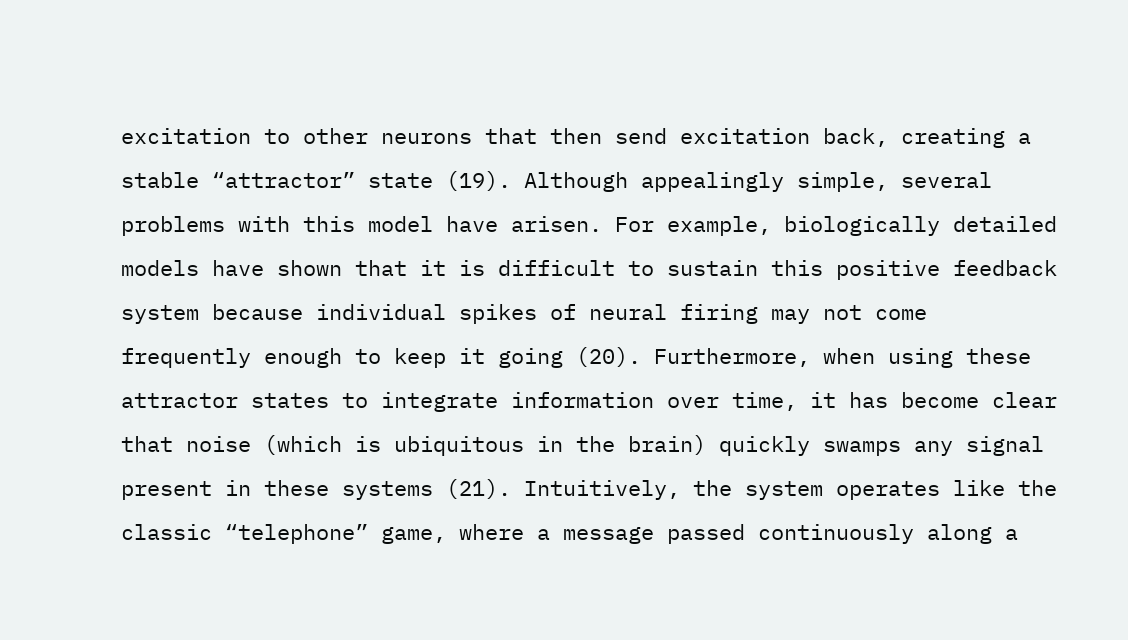excitation to other neurons that then send excitation back, creating a stable “attractor” state (19). Although appealingly simple, several problems with this model have arisen. For example, biologically detailed models have shown that it is difficult to sustain this positive feedback system because individual spikes of neural firing may not come frequently enough to keep it going (20). Furthermore, when using these attractor states to integrate information over time, it has become clear that noise (which is ubiquitous in the brain) quickly swamps any signal present in these systems (21). Intuitively, the system operates like the classic “telephone” game, where a message passed continuously along a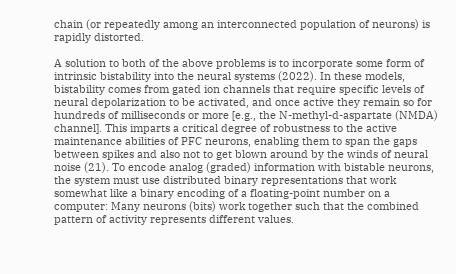chain (or repeatedly among an interconnected population of neurons) is rapidly distorted.

A solution to both of the above problems is to incorporate some form of intrinsic bistability into the neural systems (2022). In these models, bistability comes from gated ion channels that require specific levels of neural depolarization to be activated, and once active they remain so for hundreds of milliseconds or more [e.g., the N-methyl-d-aspartate (NMDA) channel]. This imparts a critical degree of robustness to the active maintenance abilities of PFC neurons, enabling them to span the gaps between spikes and also not to get blown around by the winds of neural noise (21). To encode analog (graded) information with bistable neurons, the system must use distributed binary representations that work somewhat like a binary encoding of a floating-point number on a computer: Many neurons (bits) work together such that the combined pattern of activity represents different values.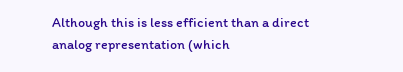Although this is less efficient than a direct analog representation (which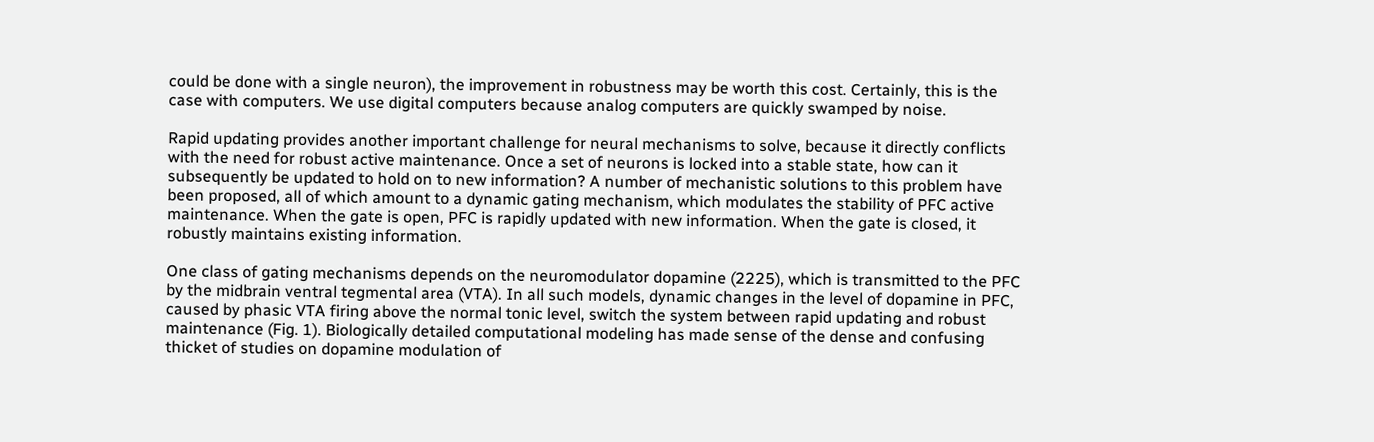could be done with a single neuron), the improvement in robustness may be worth this cost. Certainly, this is the case with computers. We use digital computers because analog computers are quickly swamped by noise.

Rapid updating provides another important challenge for neural mechanisms to solve, because it directly conflicts with the need for robust active maintenance. Once a set of neurons is locked into a stable state, how can it subsequently be updated to hold on to new information? A number of mechanistic solutions to this problem have been proposed, all of which amount to a dynamic gating mechanism, which modulates the stability of PFC active maintenance. When the gate is open, PFC is rapidly updated with new information. When the gate is closed, it robustly maintains existing information.

One class of gating mechanisms depends on the neuromodulator dopamine (2225), which is transmitted to the PFC by the midbrain ventral tegmental area (VTA). In all such models, dynamic changes in the level of dopamine in PFC, caused by phasic VTA firing above the normal tonic level, switch the system between rapid updating and robust maintenance (Fig. 1). Biologically detailed computational modeling has made sense of the dense and confusing thicket of studies on dopamine modulation of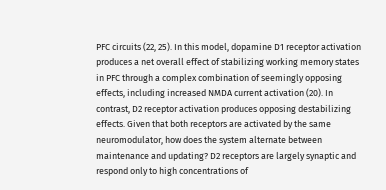PFC circuits (22, 25). In this model, dopamine D1 receptor activation produces a net overall effect of stabilizing working memory states in PFC through a complex combination of seemingly opposing effects, including increased NMDA current activation (20). In contrast, D2 receptor activation produces opposing destabilizing effects. Given that both receptors are activated by the same neuromodulator, how does the system alternate between maintenance and updating? D2 receptors are largely synaptic and respond only to high concentrations of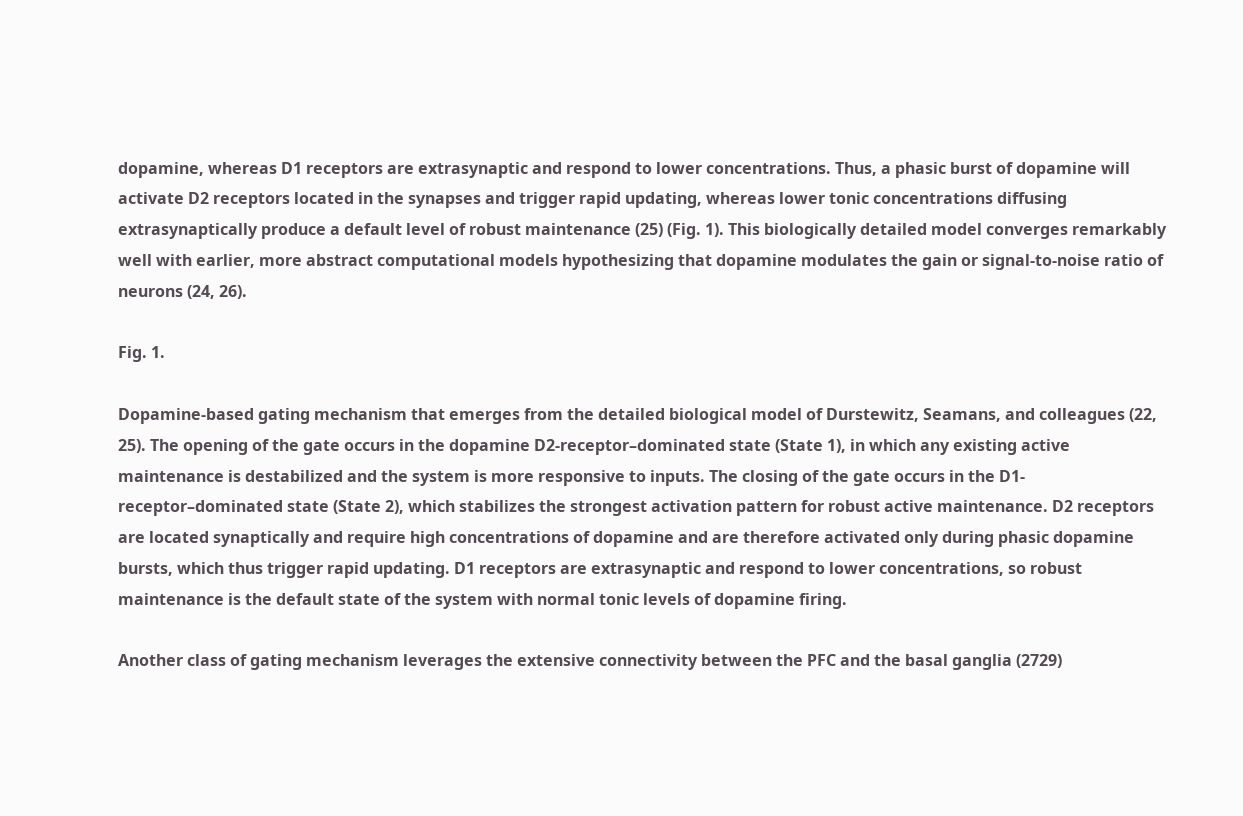dopamine, whereas D1 receptors are extrasynaptic and respond to lower concentrations. Thus, a phasic burst of dopamine will activate D2 receptors located in the synapses and trigger rapid updating, whereas lower tonic concentrations diffusing extrasynaptically produce a default level of robust maintenance (25) (Fig. 1). This biologically detailed model converges remarkably well with earlier, more abstract computational models hypothesizing that dopamine modulates the gain or signal-to-noise ratio of neurons (24, 26).

Fig. 1.

Dopamine-based gating mechanism that emerges from the detailed biological model of Durstewitz, Seamans, and colleagues (22, 25). The opening of the gate occurs in the dopamine D2-receptor–dominated state (State 1), in which any existing active maintenance is destabilized and the system is more responsive to inputs. The closing of the gate occurs in the D1-receptor–dominated state (State 2), which stabilizes the strongest activation pattern for robust active maintenance. D2 receptors are located synaptically and require high concentrations of dopamine and are therefore activated only during phasic dopamine bursts, which thus trigger rapid updating. D1 receptors are extrasynaptic and respond to lower concentrations, so robust maintenance is the default state of the system with normal tonic levels of dopamine firing.

Another class of gating mechanism leverages the extensive connectivity between the PFC and the basal ganglia (2729)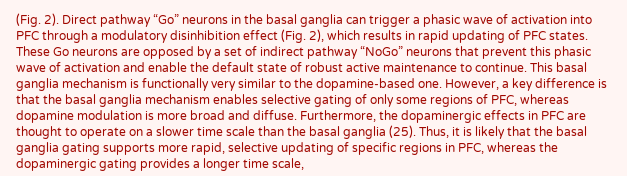(Fig. 2). Direct pathway “Go” neurons in the basal ganglia can trigger a phasic wave of activation into PFC through a modulatory disinhibition effect (Fig. 2), which results in rapid updating of PFC states. These Go neurons are opposed by a set of indirect pathway “NoGo” neurons that prevent this phasic wave of activation and enable the default state of robust active maintenance to continue. This basal ganglia mechanism is functionally very similar to the dopamine-based one. However, a key difference is that the basal ganglia mechanism enables selective gating of only some regions of PFC, whereas dopamine modulation is more broad and diffuse. Furthermore, the dopaminergic effects in PFC are thought to operate on a slower time scale than the basal ganglia (25). Thus, it is likely that the basal ganglia gating supports more rapid, selective updating of specific regions in PFC, whereas the dopaminergic gating provides a longer time scale,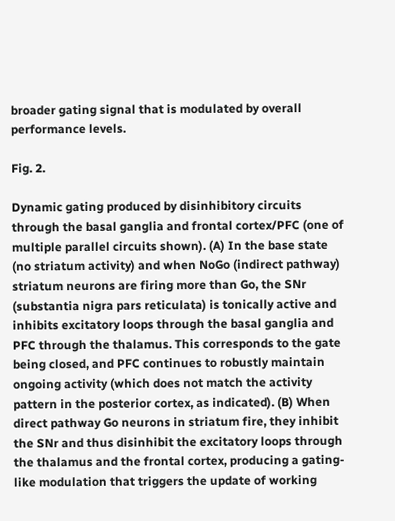broader gating signal that is modulated by overall performance levels.

Fig. 2.

Dynamic gating produced by disinhibitory circuits through the basal ganglia and frontal cortex/PFC (one of multiple parallel circuits shown). (A) In the base state (no striatum activity) and when NoGo (indirect pathway) striatum neurons are firing more than Go, the SNr (substantia nigra pars reticulata) is tonically active and inhibits excitatory loops through the basal ganglia and PFC through the thalamus. This corresponds to the gate being closed, and PFC continues to robustly maintain ongoing activity (which does not match the activity pattern in the posterior cortex, as indicated). (B) When direct pathway Go neurons in striatum fire, they inhibit the SNr and thus disinhibit the excitatory loops through the thalamus and the frontal cortex, producing a gating-like modulation that triggers the update of working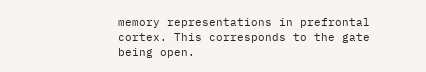memory representations in prefrontal cortex. This corresponds to the gate being open.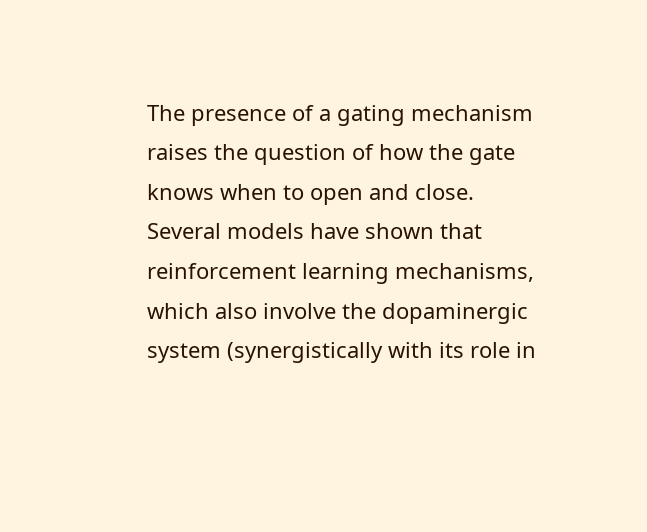The presence of a gating mechanism raises the question of how the gate knows when to open and close. Several models have shown that reinforcement learning mechanisms, which also involve the dopaminergic system (synergistically with its role in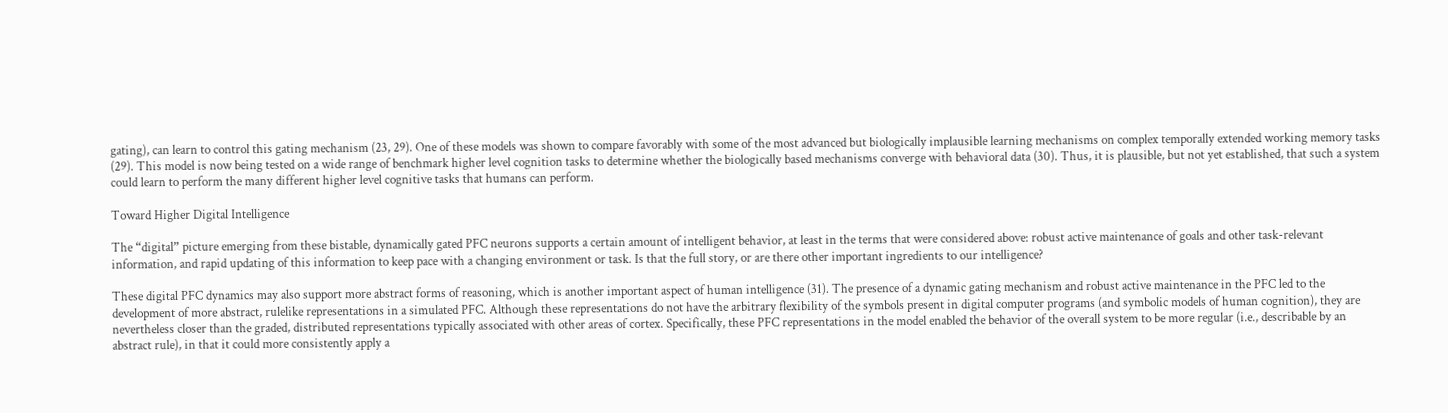gating), can learn to control this gating mechanism (23, 29). One of these models was shown to compare favorably with some of the most advanced but biologically implausible learning mechanisms on complex temporally extended working memory tasks (29). This model is now being tested on a wide range of benchmark higher level cognition tasks to determine whether the biologically based mechanisms converge with behavioral data (30). Thus, it is plausible, but not yet established, that such a system could learn to perform the many different higher level cognitive tasks that humans can perform.

Toward Higher Digital Intelligence

The “digital” picture emerging from these bistable, dynamically gated PFC neurons supports a certain amount of intelligent behavior, at least in the terms that were considered above: robust active maintenance of goals and other task-relevant information, and rapid updating of this information to keep pace with a changing environment or task. Is that the full story, or are there other important ingredients to our intelligence?

These digital PFC dynamics may also support more abstract forms of reasoning, which is another important aspect of human intelligence (31). The presence of a dynamic gating mechanism and robust active maintenance in the PFC led to the development of more abstract, rulelike representations in a simulated PFC. Although these representations do not have the arbitrary flexibility of the symbols present in digital computer programs (and symbolic models of human cognition), they are nevertheless closer than the graded, distributed representations typically associated with other areas of cortex. Specifically, these PFC representations in the model enabled the behavior of the overall system to be more regular (i.e., describable by an abstract rule), in that it could more consistently apply a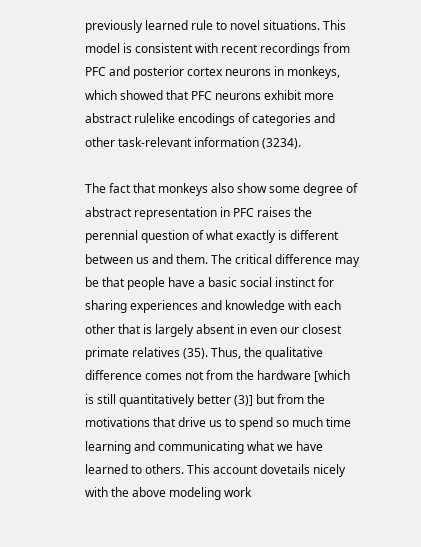previously learned rule to novel situations. This model is consistent with recent recordings from PFC and posterior cortex neurons in monkeys, which showed that PFC neurons exhibit more abstract rulelike encodings of categories and other task-relevant information (3234).

The fact that monkeys also show some degree of abstract representation in PFC raises the perennial question of what exactly is different between us and them. The critical difference may be that people have a basic social instinct for sharing experiences and knowledge with each other that is largely absent in even our closest primate relatives (35). Thus, the qualitative difference comes not from the hardware [which is still quantitatively better (3)] but from the motivations that drive us to spend so much time learning and communicating what we have learned to others. This account dovetails nicely with the above modeling work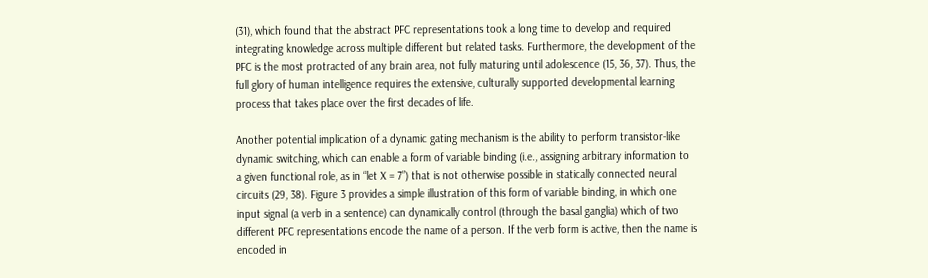(31), which found that the abstract PFC representations took a long time to develop and required integrating knowledge across multiple different but related tasks. Furthermore, the development of the PFC is the most protracted of any brain area, not fully maturing until adolescence (15, 36, 37). Thus, the full glory of human intelligence requires the extensive, culturally supported developmental learning process that takes place over the first decades of life.

Another potential implication of a dynamic gating mechanism is the ability to perform transistor-like dynamic switching, which can enable a form of variable binding (i.e., assigning arbitrary information to a given functional role, as in “let X = 7”) that is not otherwise possible in statically connected neural circuits (29, 38). Figure 3 provides a simple illustration of this form of variable binding, in which one input signal (a verb in a sentence) can dynamically control (through the basal ganglia) which of two different PFC representations encode the name of a person. If the verb form is active, then the name is encoded in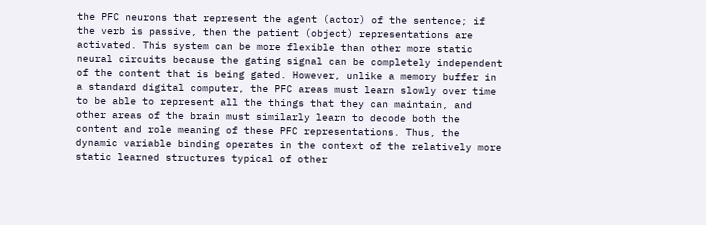the PFC neurons that represent the agent (actor) of the sentence; if the verb is passive, then the patient (object) representations are activated. This system can be more flexible than other more static neural circuits because the gating signal can be completely independent of the content that is being gated. However, unlike a memory buffer in a standard digital computer, the PFC areas must learn slowly over time to be able to represent all the things that they can maintain, and other areas of the brain must similarly learn to decode both the content and role meaning of these PFC representations. Thus, the dynamic variable binding operates in the context of the relatively more static learned structures typical of other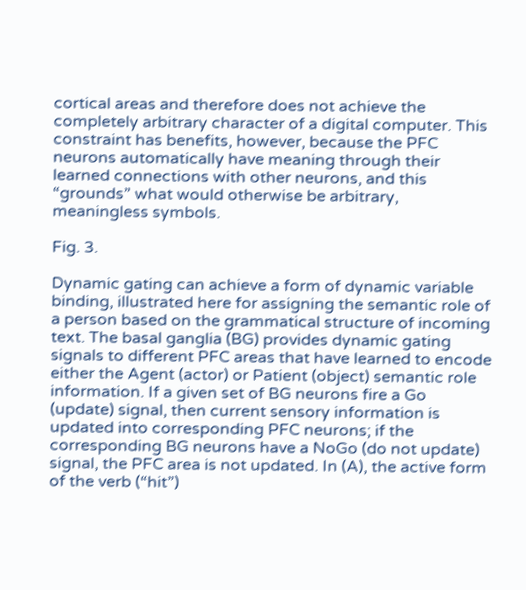cortical areas and therefore does not achieve the completely arbitrary character of a digital computer. This constraint has benefits, however, because the PFC neurons automatically have meaning through their learned connections with other neurons, and this “grounds” what would otherwise be arbitrary, meaningless symbols.

Fig. 3.

Dynamic gating can achieve a form of dynamic variable binding, illustrated here for assigning the semantic role of a person based on the grammatical structure of incoming text. The basal ganglia (BG) provides dynamic gating signals to different PFC areas that have learned to encode either the Agent (actor) or Patient (object) semantic role information. If a given set of BG neurons fire a Go (update) signal, then current sensory information is updated into corresponding PFC neurons; if the corresponding BG neurons have a NoGo (do not update) signal, the PFC area is not updated. In (A), the active form of the verb (“hit”)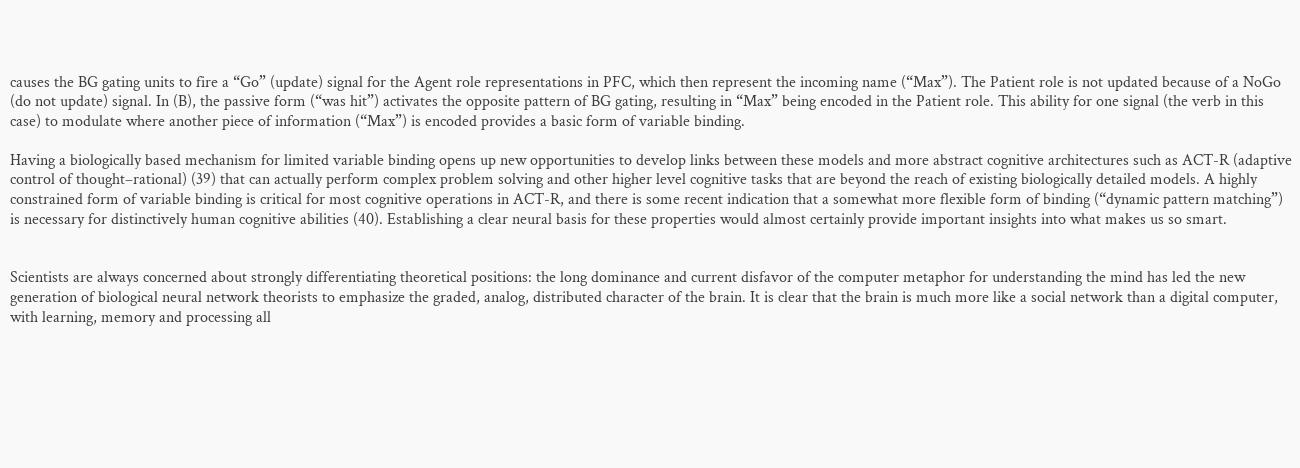causes the BG gating units to fire a “Go” (update) signal for the Agent role representations in PFC, which then represent the incoming name (“Max”). The Patient role is not updated because of a NoGo (do not update) signal. In (B), the passive form (“was hit”) activates the opposite pattern of BG gating, resulting in “Max” being encoded in the Patient role. This ability for one signal (the verb in this case) to modulate where another piece of information (“Max”) is encoded provides a basic form of variable binding.

Having a biologically based mechanism for limited variable binding opens up new opportunities to develop links between these models and more abstract cognitive architectures such as ACT-R (adaptive control of thought–rational) (39) that can actually perform complex problem solving and other higher level cognitive tasks that are beyond the reach of existing biologically detailed models. A highly constrained form of variable binding is critical for most cognitive operations in ACT-R, and there is some recent indication that a somewhat more flexible form of binding (“dynamic pattern matching”) is necessary for distinctively human cognitive abilities (40). Establishing a clear neural basis for these properties would almost certainly provide important insights into what makes us so smart.


Scientists are always concerned about strongly differentiating theoretical positions: the long dominance and current disfavor of the computer metaphor for understanding the mind has led the new generation of biological neural network theorists to emphasize the graded, analog, distributed character of the brain. It is clear that the brain is much more like a social network than a digital computer, with learning, memory and processing all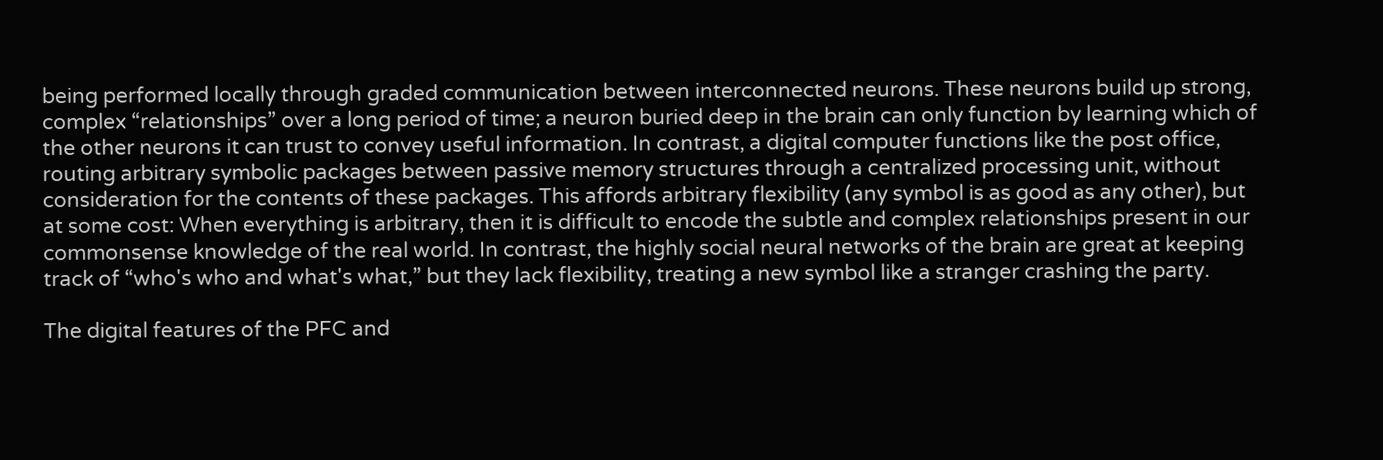being performed locally through graded communication between interconnected neurons. These neurons build up strong, complex “relationships” over a long period of time; a neuron buried deep in the brain can only function by learning which of the other neurons it can trust to convey useful information. In contrast, a digital computer functions like the post office, routing arbitrary symbolic packages between passive memory structures through a centralized processing unit, without consideration for the contents of these packages. This affords arbitrary flexibility (any symbol is as good as any other), but at some cost: When everything is arbitrary, then it is difficult to encode the subtle and complex relationships present in our commonsense knowledge of the real world. In contrast, the highly social neural networks of the brain are great at keeping track of “who's who and what's what,” but they lack flexibility, treating a new symbol like a stranger crashing the party.

The digital features of the PFC and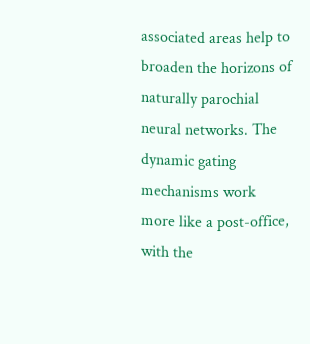associated areas help to broaden the horizons of naturally parochial neural networks. The dynamic gating mechanisms work more like a post-office, with the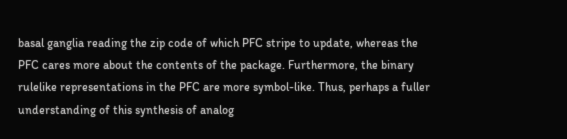basal ganglia reading the zip code of which PFC stripe to update, whereas the PFC cares more about the contents of the package. Furthermore, the binary rulelike representations in the PFC are more symbol-like. Thus, perhaps a fuller understanding of this synthesis of analog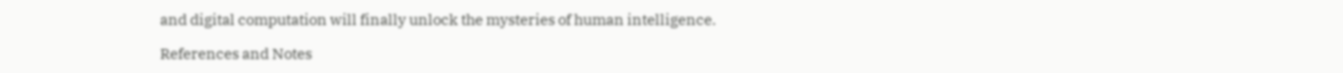and digital computation will finally unlock the mysteries of human intelligence.

References and Notes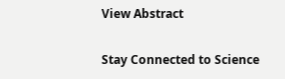View Abstract

Stay Connected to Science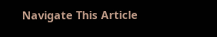Navigate This Article